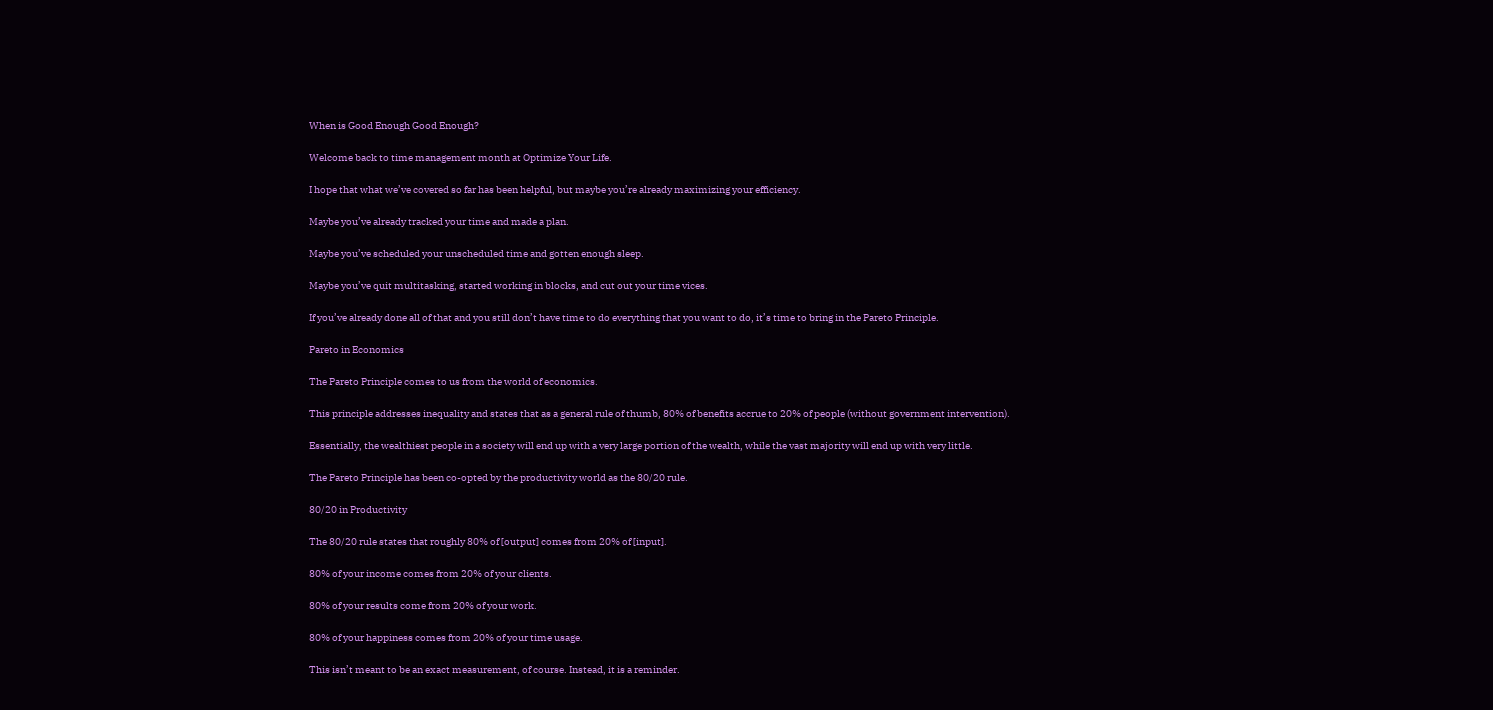When is Good Enough Good Enough?

Welcome back to time management month at Optimize Your Life.

I hope that what we’ve covered so far has been helpful, but maybe you’re already maximizing your efficiency.

Maybe you’ve already tracked your time and made a plan.

Maybe you’ve scheduled your unscheduled time and gotten enough sleep.

Maybe you’ve quit multitasking, started working in blocks, and cut out your time vices.

If you’ve already done all of that and you still don’t have time to do everything that you want to do, it’s time to bring in the Pareto Principle.

Pareto in Economics

The Pareto Principle comes to us from the world of economics.

This principle addresses inequality and states that as a general rule of thumb, 80% of benefits accrue to 20% of people (without government intervention).

Essentially, the wealthiest people in a society will end up with a very large portion of the wealth, while the vast majority will end up with very little.

The Pareto Principle has been co-opted by the productivity world as the 80/20 rule.

80/20 in Productivity

The 80/20 rule states that roughly 80% of [output] comes from 20% of [input].

80% of your income comes from 20% of your clients.

80% of your results come from 20% of your work.

80% of your happiness comes from 20% of your time usage.

This isn’t meant to be an exact measurement, of course. Instead, it is a reminder.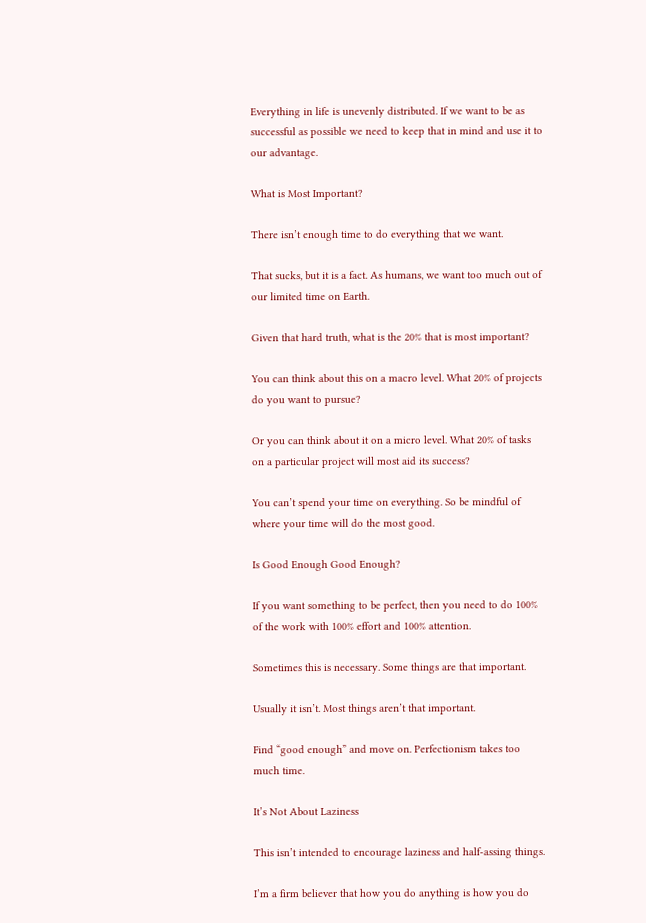Everything in life is unevenly distributed. If we want to be as successful as possible we need to keep that in mind and use it to our advantage.

What is Most Important?

There isn’t enough time to do everything that we want.

That sucks, but it is a fact. As humans, we want too much out of our limited time on Earth.

Given that hard truth, what is the 20% that is most important?

You can think about this on a macro level. What 20% of projects do you want to pursue?

Or you can think about it on a micro level. What 20% of tasks on a particular project will most aid its success?

You can’t spend your time on everything. So be mindful of where your time will do the most good.

Is Good Enough Good Enough?

If you want something to be perfect, then you need to do 100% of the work with 100% effort and 100% attention.

Sometimes this is necessary. Some things are that important.

Usually it isn’t. Most things aren’t that important.

Find “good enough” and move on. Perfectionism takes too much time.

It’s Not About Laziness

This isn’t intended to encourage laziness and half-assing things.

I’m a firm believer that how you do anything is how you do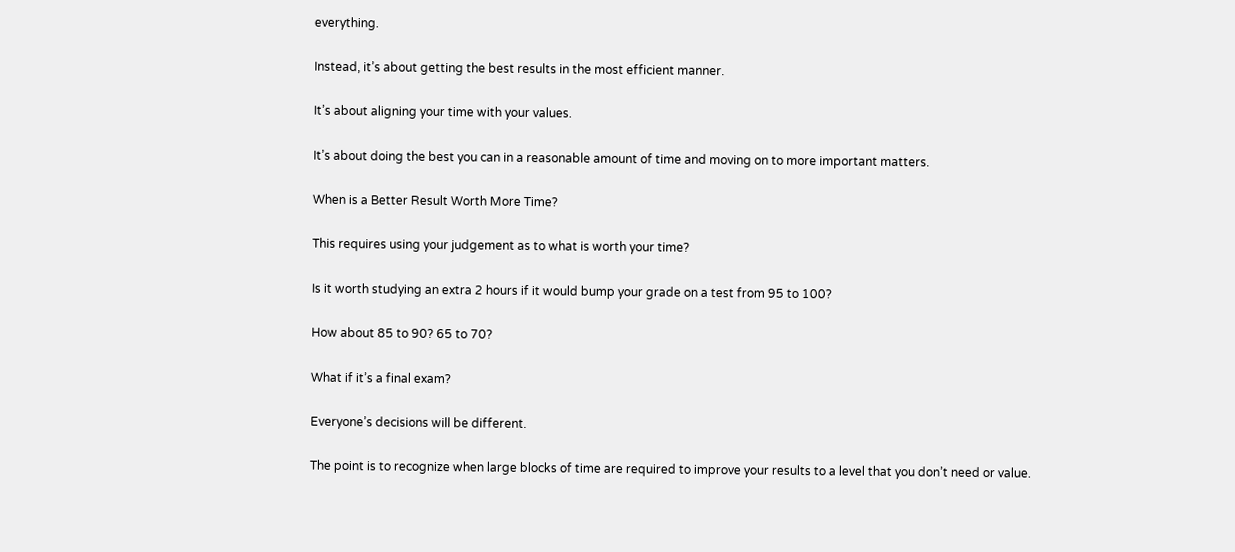everything.

Instead, it’s about getting the best results in the most efficient manner.

It’s about aligning your time with your values.

It’s about doing the best you can in a reasonable amount of time and moving on to more important matters.

When is a Better Result Worth More Time?

This requires using your judgement as to what is worth your time?

Is it worth studying an extra 2 hours if it would bump your grade on a test from 95 to 100?

How about 85 to 90? 65 to 70?

What if it’s a final exam?

Everyone’s decisions will be different.

The point is to recognize when large blocks of time are required to improve your results to a level that you don’t need or value.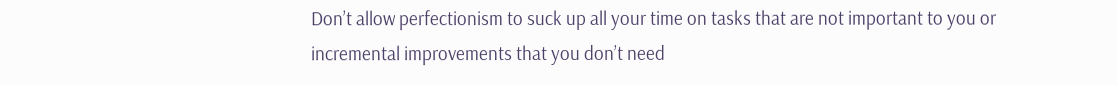Don’t allow perfectionism to suck up all your time on tasks that are not important to you or incremental improvements that you don’t need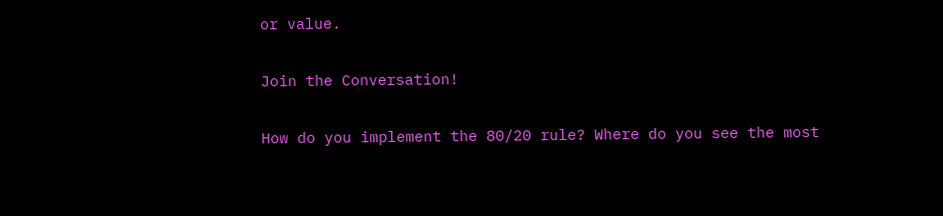or value.

Join the Conversation!

How do you implement the 80/20 rule? Where do you see the most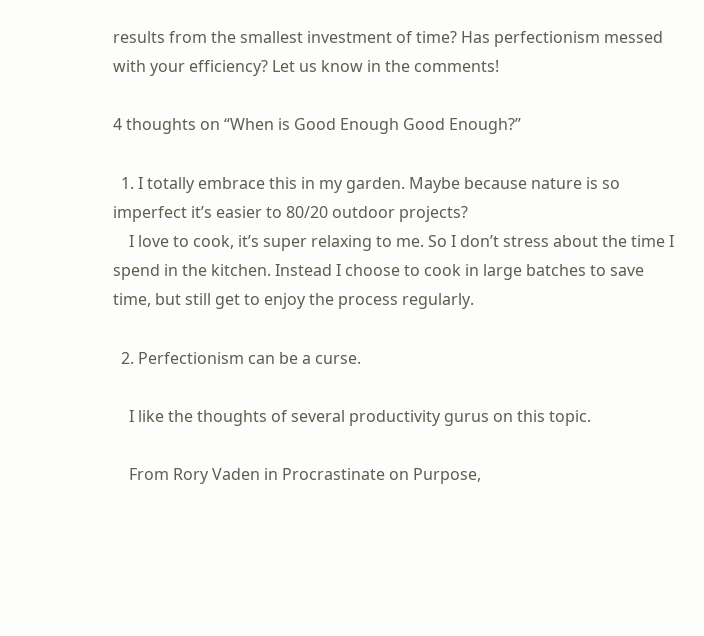results from the smallest investment of time? Has perfectionism messed with your efficiency? Let us know in the comments!

4 thoughts on “When is Good Enough Good Enough?”

  1. I totally embrace this in my garden. Maybe because nature is so imperfect it’s easier to 80/20 outdoor projects?
    I love to cook, it’s super relaxing to me. So I don’t stress about the time I spend in the kitchen. Instead I choose to cook in large batches to save time, but still get to enjoy the process regularly.

  2. Perfectionism can be a curse.

    I like the thoughts of several productivity gurus on this topic.

    From Rory Vaden in Procrastinate on Purpose,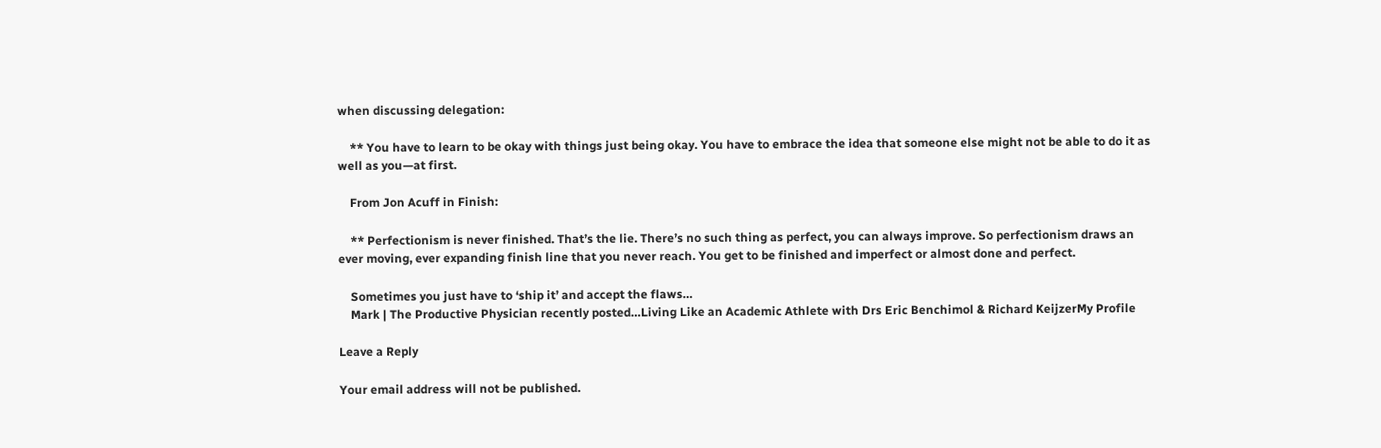when discussing delegation:

    ** You have to learn to be okay with things just being okay. You have to embrace the idea that someone else might not be able to do it as well as you—at first.

    From Jon Acuff in Finish:

    ** Perfectionism is never finished. That’s the lie. There’s no such thing as perfect, you can always improve. So perfectionism draws an ever moving, ever expanding finish line that you never reach. You get to be finished and imperfect or almost done and perfect.

    Sometimes you just have to ‘ship it’ and accept the flaws…
    Mark | The Productive Physician recently posted…Living Like an Academic Athlete with Drs Eric Benchimol & Richard KeijzerMy Profile

Leave a Reply

Your email address will not be published.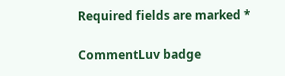Required fields are marked *

CommentLuv badge